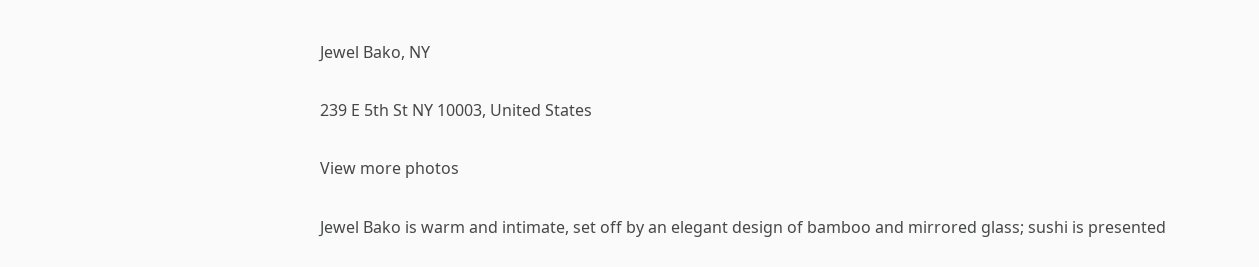Jewel Bako, NY

239 E 5th St NY 10003, United States

View more photos

Jewel Bako is warm and intimate, set off by an elegant design of bamboo and mirrored glass; sushi is presented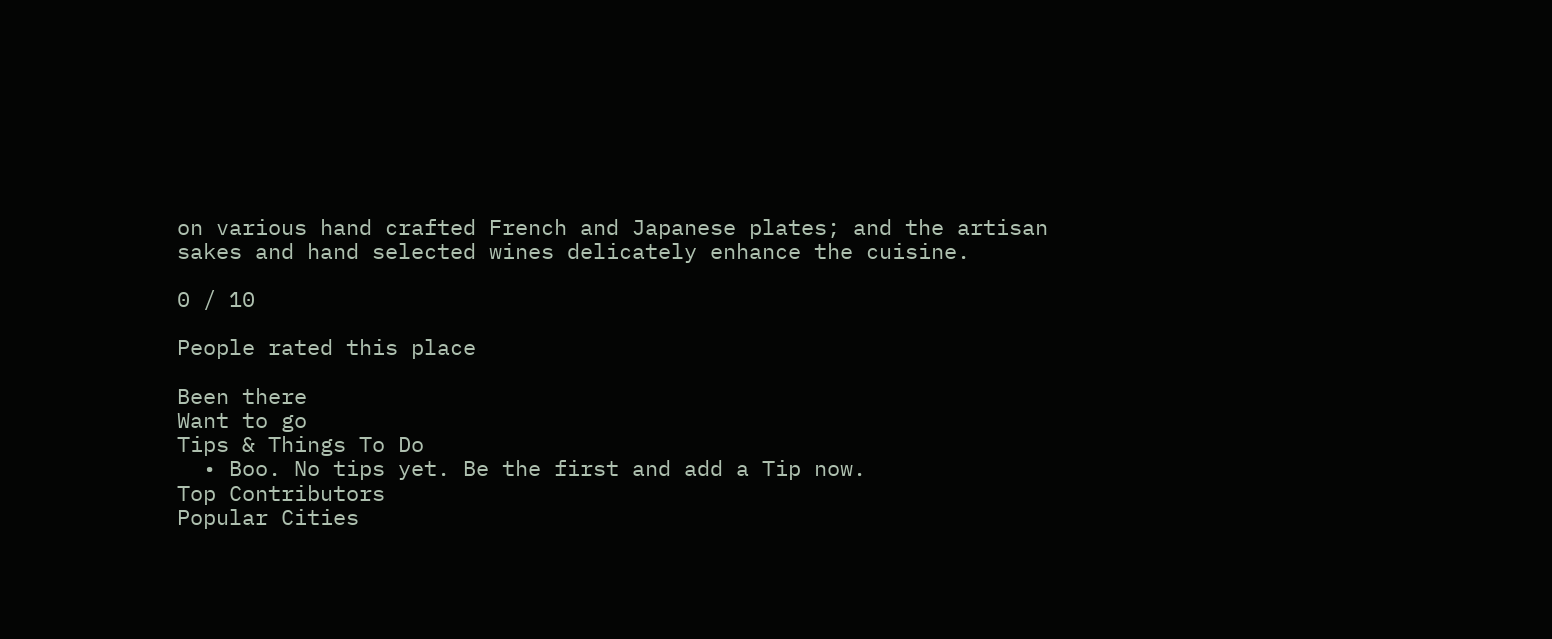on various hand crafted French and Japanese plates; and the artisan sakes and hand selected wines delicately enhance the cuisine.

0 / 10

People rated this place

Been there
Want to go
Tips & Things To Do
  • Boo. No tips yet. Be the first and add a Tip now.
Top Contributors
Popular Cities